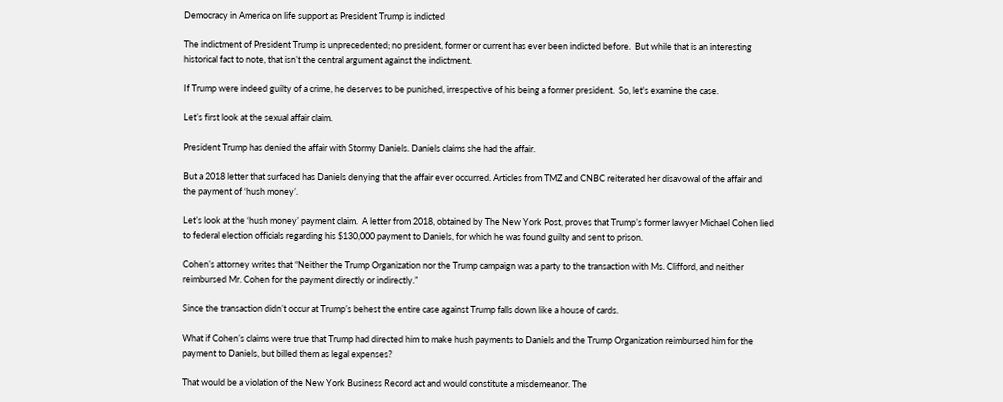Democracy in America on life support as President Trump is indicted

The indictment of President Trump is unprecedented; no president, former or current has ever been indicted before.  But while that is an interesting historical fact to note, that isn’t the central argument against the indictment.

If Trump were indeed guilty of a crime, he deserves to be punished, irrespective of his being a former president.  So, let's examine the case.

Let’s first look at the sexual affair claim.

President Trump has denied the affair with Stormy Daniels. Daniels claims she had the affair.

But a 2018 letter that surfaced has Daniels denying that the affair ever occurred. Articles from TMZ and CNBC reiterated her disavowal of the affair and the payment of ‘hush money’.

Let’s look at the ‘hush money’ payment claim.  A letter from 2018, obtained by The New York Post, proves that Trump’s former lawyer Michael Cohen lied to federal election officials regarding his $130,000 payment to Daniels, for which he was found guilty and sent to prison.

Cohen’s attorney writes that “Neither the Trump Organization nor the Trump campaign was a party to the transaction with Ms. Clifford, and neither reimbursed Mr. Cohen for the payment directly or indirectly.”

Since the transaction didn’t occur at Trump’s behest the entire case against Trump falls down like a house of cards.

What if Cohen’s claims were true that Trump had directed him to make hush payments to Daniels and the Trump Organization reimbursed him for the payment to Daniels, but billed them as legal expenses?

That would be a violation of the New York Business Record act and would constitute a misdemeanor. The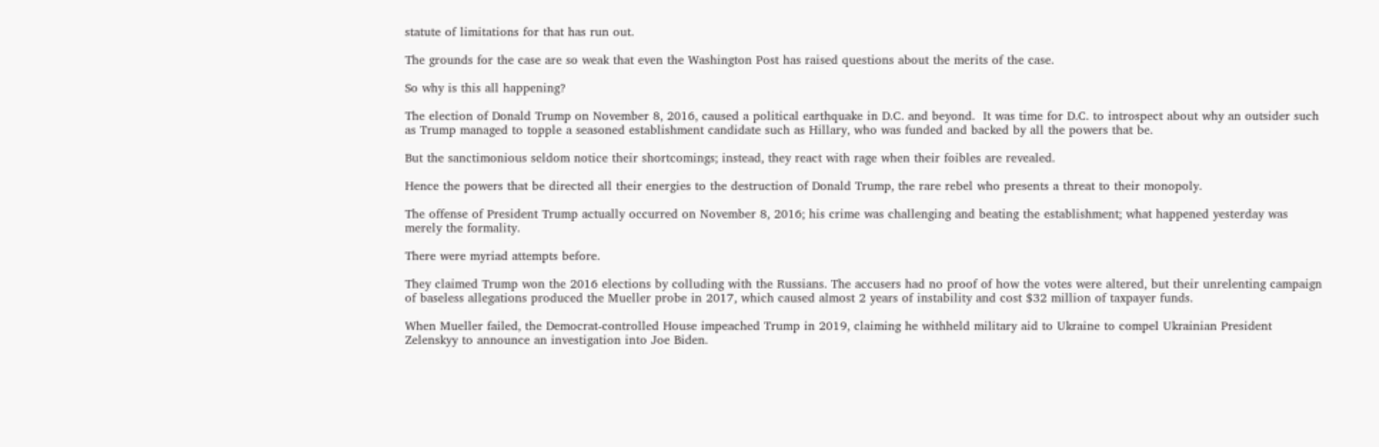statute of limitations for that has run out.

The grounds for the case are so weak that even the Washington Post has raised questions about the merits of the case.

So why is this all happening?

The election of Donald Trump on November 8, 2016, caused a political earthquake in D.C. and beyond.  It was time for D.C. to introspect about why an outsider such as Trump managed to topple a seasoned establishment candidate such as Hillary, who was funded and backed by all the powers that be.

But the sanctimonious seldom notice their shortcomings; instead, they react with rage when their foibles are revealed.

Hence the powers that be directed all their energies to the destruction of Donald Trump, the rare rebel who presents a threat to their monopoly.

The offense of President Trump actually occurred on November 8, 2016; his crime was challenging and beating the establishment; what happened yesterday was merely the formality.

There were myriad attempts before.

They claimed Trump won the 2016 elections by colluding with the Russians. The accusers had no proof of how the votes were altered, but their unrelenting campaign of baseless allegations produced the Mueller probe in 2017, which caused almost 2 years of instability and cost $32 million of taxpayer funds.

When Mueller failed, the Democrat-controlled House impeached Trump in 2019, claiming he withheld military aid to Ukraine to compel Ukrainian President  Zelenskyy to announce an investigation into Joe Biden.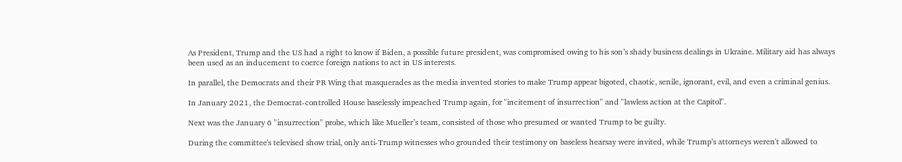As President, Trump and the US had a right to know if Biden, a possible future president, was compromised owing to his son’s shady business dealings in Ukraine. Military aid has always been used as an inducement to coerce foreign nations to act in US interests.

In parallel, the Democrats and their PR Wing that masquerades as the media invented stories to make Trump appear bigoted, chaotic, senile, ignorant, evil, and even a criminal genius.

In January 2021, the Democrat-controlled House baselessly impeached Trump again, for "incitement of insurrection" and "lawless action at the Capitol".

Next was the January 6 "insurrection" probe, which like Mueller’s team, consisted of those who presumed or wanted Trump to be guilty.

During the committee's televised show trial, only anti-Trump witnesses who grounded their testimony on baseless hearsay were invited, while Trump’s attorneys weren't allowed to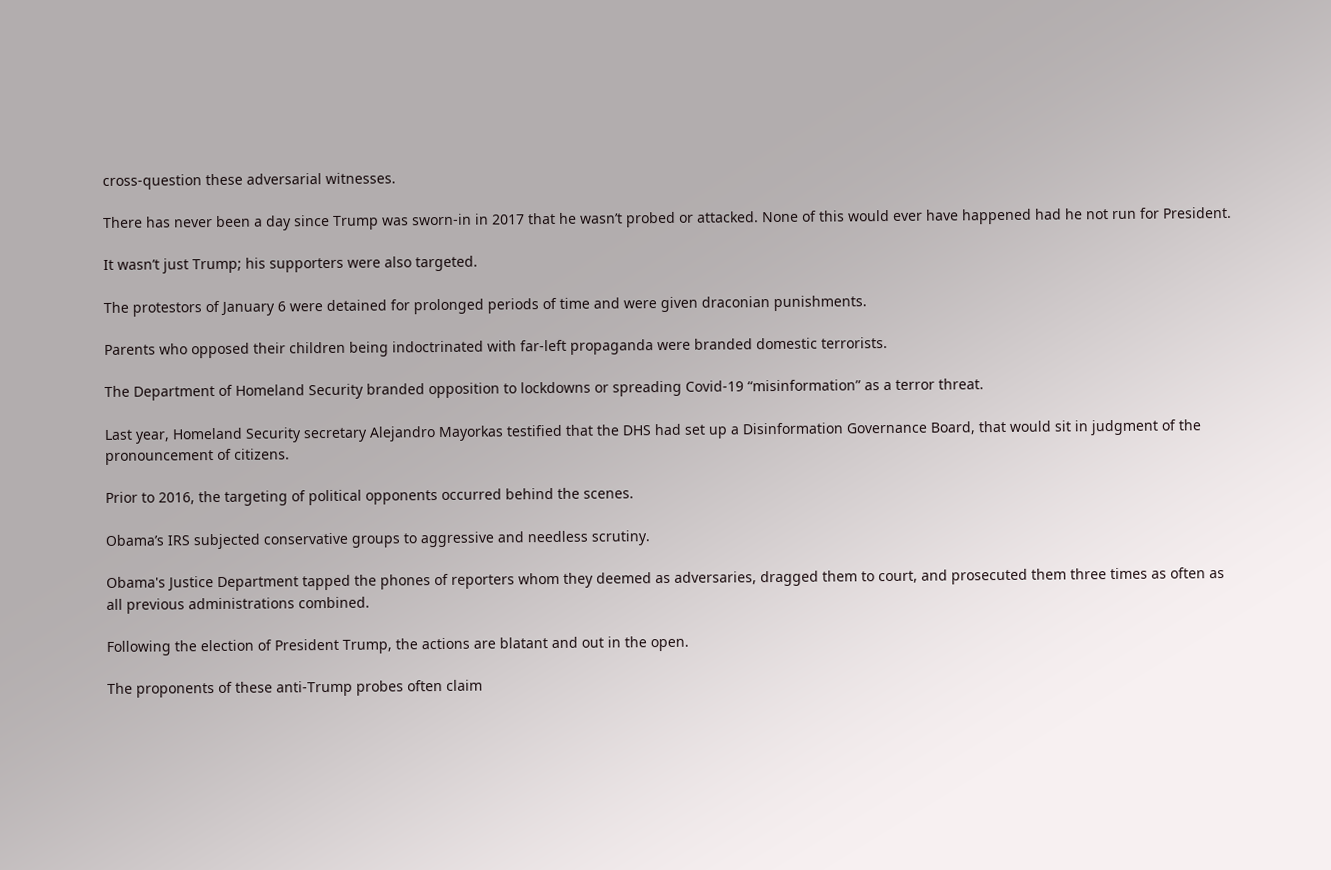cross-question these adversarial witnesses.

There has never been a day since Trump was sworn-in in 2017 that he wasn’t probed or attacked. None of this would ever have happened had he not run for President.

It wasn’t just Trump; his supporters were also targeted.

The protestors of January 6 were detained for prolonged periods of time and were given draconian punishments.

Parents who opposed their children being indoctrinated with far-left propaganda were branded domestic terrorists.

The Department of Homeland Security branded opposition to lockdowns or spreading Covid-19 “misinformation” as a terror threat.

Last year, Homeland Security secretary Alejandro Mayorkas testified that the DHS had set up a Disinformation Governance Board, that would sit in judgment of the pronouncement of citizens.

Prior to 2016, the targeting of political opponents occurred behind the scenes.

Obama’s IRS subjected conservative groups to aggressive and needless scrutiny.

Obama's Justice Department tapped the phones of reporters whom they deemed as adversaries, dragged them to court, and prosecuted them three times as often as all previous administrations combined.

Following the election of President Trump, the actions are blatant and out in the open.

The proponents of these anti-Trump probes often claim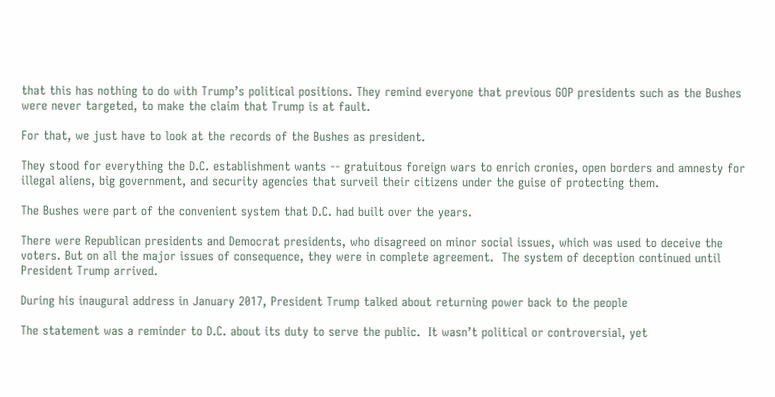that this has nothing to do with Trump’s political positions. They remind everyone that previous GOP presidents such as the Bushes were never targeted, to make the claim that Trump is at fault.

For that, we just have to look at the records of the Bushes as president.

They stood for everything the D.C. establishment wants -- gratuitous foreign wars to enrich cronies, open borders and amnesty for illegal aliens, big government, and security agencies that surveil their citizens under the guise of protecting them.

The Bushes were part of the convenient system that D.C. had built over the years.

There were Republican presidents and Democrat presidents, who disagreed on minor social issues, which was used to deceive the voters. But on all the major issues of consequence, they were in complete agreement.  The system of deception continued until President Trump arrived.

During his inaugural address in January 2017, President Trump talked about returning power back to the people

The statement was a reminder to D.C. about its duty to serve the public.  It wasn’t political or controversial, yet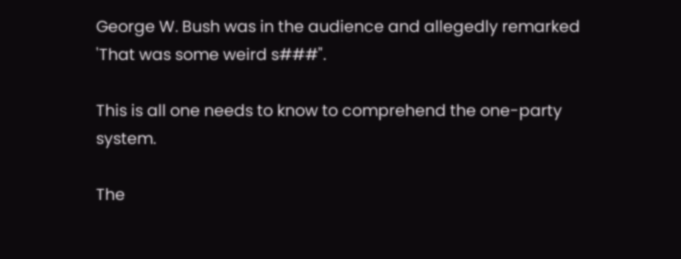George W. Bush was in the audience and allegedly remarked 'That was some weird s###".

This is all one needs to know to comprehend the one-party system.

The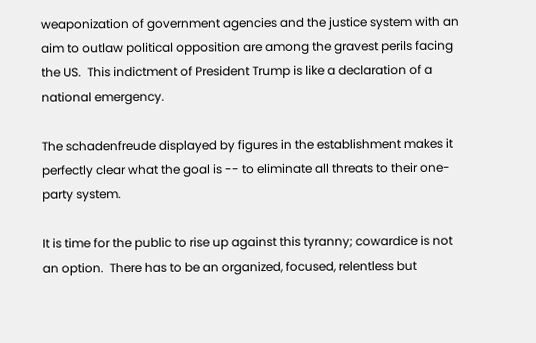weaponization of government agencies and the justice system with an aim to outlaw political opposition are among the gravest perils facing the US.  This indictment of President Trump is like a declaration of a national emergency.

The schadenfreude displayed by figures in the establishment makes it perfectly clear what the goal is -- to eliminate all threats to their one-party system.

It is time for the public to rise up against this tyranny; cowardice is not an option.  There has to be an organized, focused, relentless but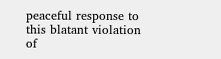peaceful response to this blatant violation of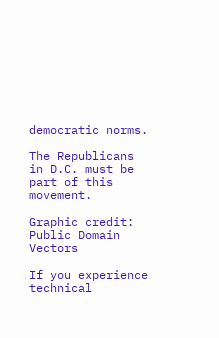democratic norms.

The Republicans in D.C. must be part of this movement.

Graphic credit: Public Domain Vectors

If you experience technical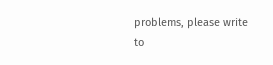problems, please write to